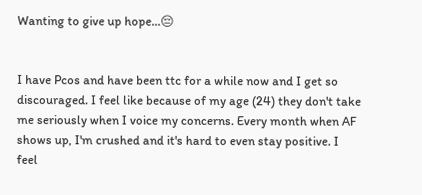Wanting to give up hope...😔


I have Pcos and have been ttc for a while now and I get so discouraged. I feel like because of my age (24) they don't take me seriously when I voice my concerns. Every month when AF shows up, I'm crushed and it's hard to even stay positive. I feel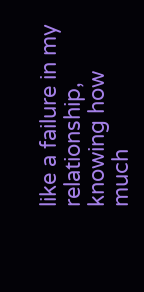like a failure in my relationship, knowing how much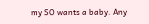my SO wants a baby. Any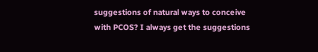suggestions of natural ways to conceive with PCOS? I always get the suggestions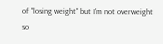of "losing weight" but I'm not overweight so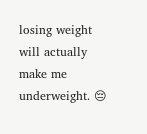losing weight will actually make me underweight. 😔